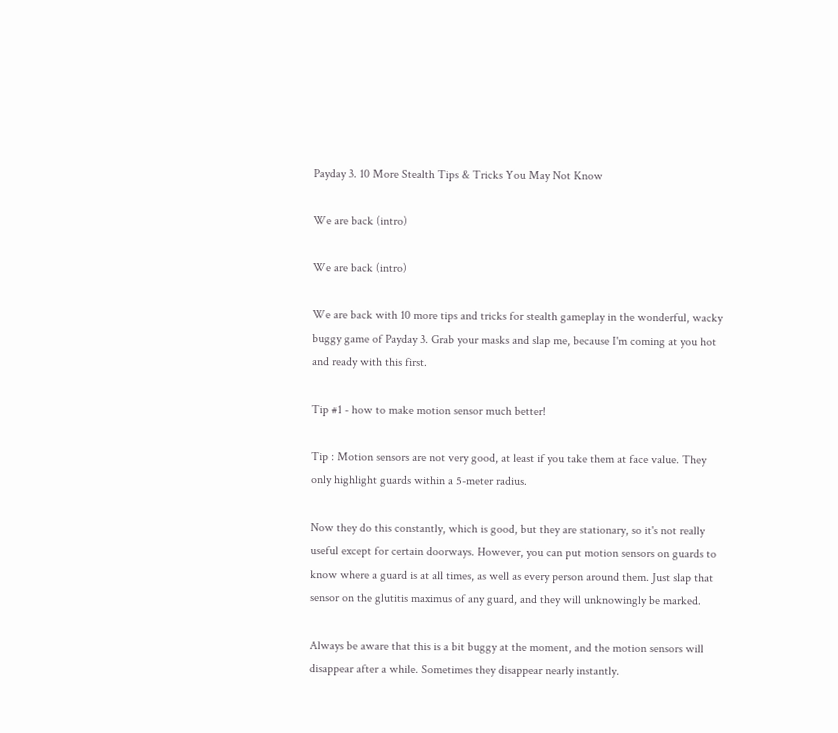Payday 3. 10 More Stealth Tips & Tricks You May Not Know

We are back (intro)

We are back (intro)

We are back with 10 more tips and tricks for stealth gameplay in the wonderful, wacky buggy game of Payday 3. Grab your masks and slap me, because I'm coming at you hot and ready with this first.

Tip #1 - how to make motion sensor much better!

Tip : Motion sensors are not very good, at least if you take them at face value. They only highlight guards within a 5-meter radius.

Now they do this constantly, which is good, but they are stationary, so it's not really useful except for certain doorways. However, you can put motion sensors on guards to know where a guard is at all times, as well as every person around them. Just slap that sensor on the glutitis maximus of any guard, and they will unknowingly be marked.

Always be aware that this is a bit buggy at the moment, and the motion sensors will disappear after a while. Sometimes they disappear nearly instantly.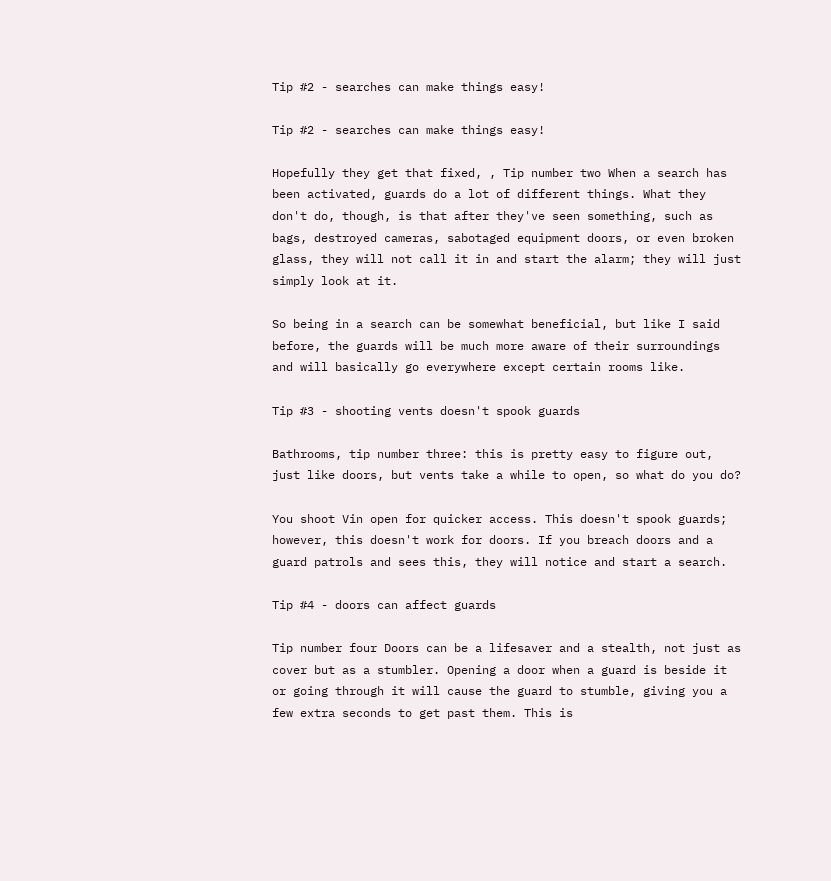Tip #2 - searches can make things easy!

Tip #2 - searches can make things easy!

Hopefully they get that fixed, , Tip number two When a search has been activated, guards do a lot of different things. What they don't do, though, is that after they've seen something, such as bags, destroyed cameras, sabotaged equipment doors, or even broken glass, they will not call it in and start the alarm; they will just simply look at it.

So being in a search can be somewhat beneficial, but like I said before, the guards will be much more aware of their surroundings and will basically go everywhere except certain rooms like.

Tip #3 - shooting vents doesn't spook guards

Bathrooms, tip number three: this is pretty easy to figure out, just like doors, but vents take a while to open, so what do you do?

You shoot Vin open for quicker access. This doesn't spook guards; however, this doesn't work for doors. If you breach doors and a guard patrols and sees this, they will notice and start a search.

Tip #4 - doors can affect guards

Tip number four Doors can be a lifesaver and a stealth, not just as cover but as a stumbler. Opening a door when a guard is beside it or going through it will cause the guard to stumble, giving you a few extra seconds to get past them. This is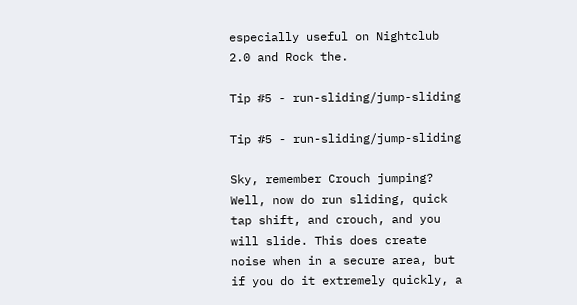especially useful on Nightclub 2.0 and Rock the.

Tip #5 - run-sliding/jump-sliding

Tip #5 - run-sliding/jump-sliding

Sky, remember Crouch jumping? Well, now do run sliding, quick tap shift, and crouch, and you will slide. This does create noise when in a secure area, but if you do it extremely quickly, a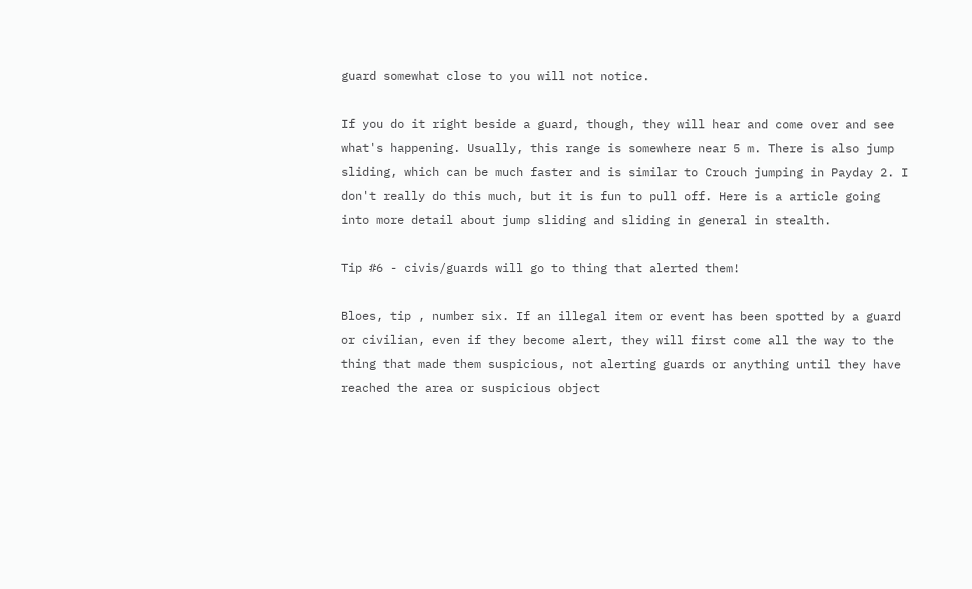guard somewhat close to you will not notice.

If you do it right beside a guard, though, they will hear and come over and see what's happening. Usually, this range is somewhere near 5 m. There is also jump sliding, which can be much faster and is similar to Crouch jumping in Payday 2. I don't really do this much, but it is fun to pull off. Here is a article going into more detail about jump sliding and sliding in general in stealth.

Tip #6 - civis/guards will go to thing that alerted them!

Bloes, tip , number six. If an illegal item or event has been spotted by a guard or civilian, even if they become alert, they will first come all the way to the thing that made them suspicious, not alerting guards or anything until they have reached the area or suspicious object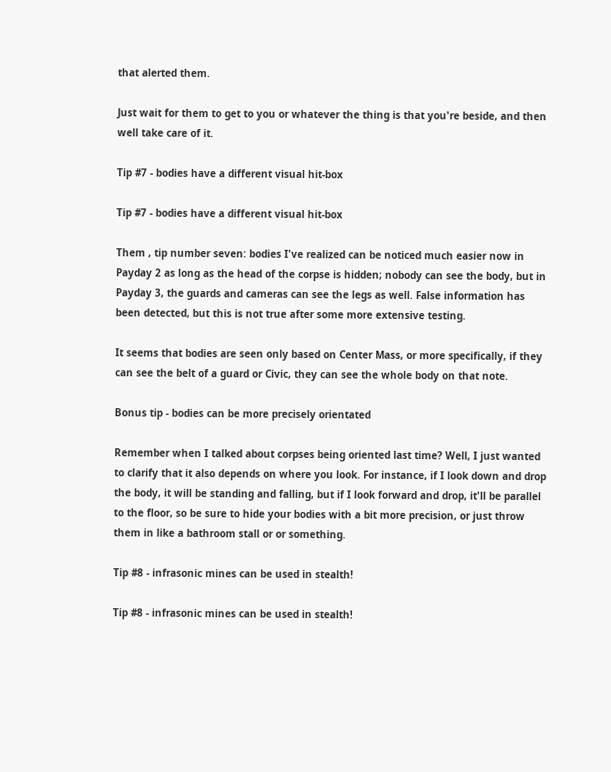that alerted them.

Just wait for them to get to you or whatever the thing is that you're beside, and then well take care of it.

Tip #7 - bodies have a different visual hit-box

Tip #7 - bodies have a different visual hit-box

Them , tip number seven: bodies I've realized can be noticed much easier now in Payday 2 as long as the head of the corpse is hidden; nobody can see the body, but in Payday 3, the guards and cameras can see the legs as well. False information has been detected, but this is not true after some more extensive testing.

It seems that bodies are seen only based on Center Mass, or more specifically, if they can see the belt of a guard or Civic, they can see the whole body on that note.

Bonus tip - bodies can be more precisely orientated

Remember when I talked about corpses being oriented last time? Well, I just wanted to clarify that it also depends on where you look. For instance, if I look down and drop the body, it will be standing and falling, but if I look forward and drop, it'll be parallel to the floor, so be sure to hide your bodies with a bit more precision, or just throw them in like a bathroom stall or or something.

Tip #8 - infrasonic mines can be used in stealth!

Tip #8 - infrasonic mines can be used in stealth!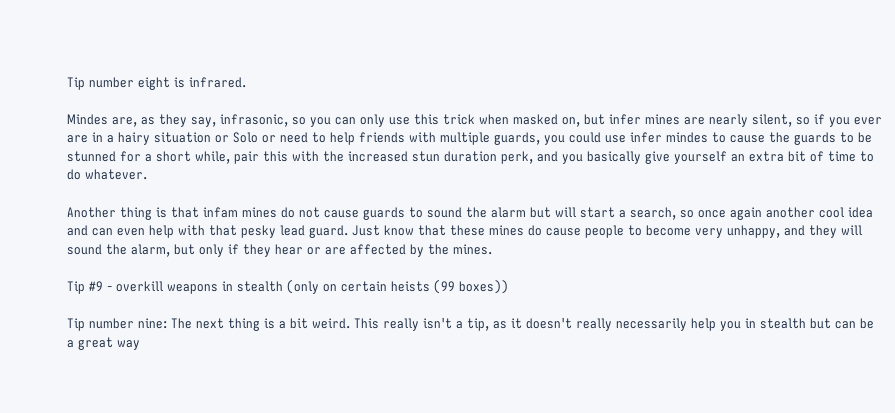Tip number eight is infrared.

Mindes are, as they say, infrasonic, so you can only use this trick when masked on, but infer mines are nearly silent, so if you ever are in a hairy situation or Solo or need to help friends with multiple guards, you could use infer mindes to cause the guards to be stunned for a short while, pair this with the increased stun duration perk, and you basically give yourself an extra bit of time to do whatever.

Another thing is that infam mines do not cause guards to sound the alarm but will start a search, so once again another cool idea and can even help with that pesky lead guard. Just know that these mines do cause people to become very unhappy, and they will sound the alarm, but only if they hear or are affected by the mines.

Tip #9 - overkill weapons in stealth (only on certain heists (99 boxes))

Tip number nine: The next thing is a bit weird. This really isn't a tip, as it doesn't really necessarily help you in stealth but can be a great way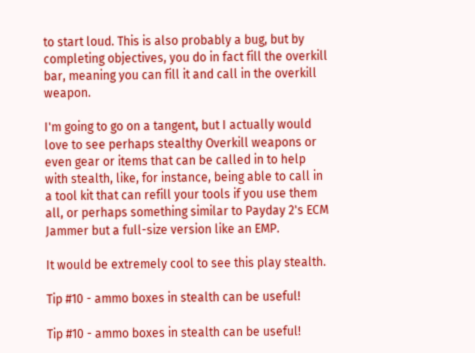to start loud. This is also probably a bug, but by completing objectives, you do in fact fill the overkill bar, meaning you can fill it and call in the overkill weapon.

I'm going to go on a tangent, but I actually would love to see perhaps stealthy Overkill weapons or even gear or items that can be called in to help with stealth, like, for instance, being able to call in a tool kit that can refill your tools if you use them all, or perhaps something similar to Payday 2's ECM Jammer but a full-size version like an EMP.

It would be extremely cool to see this play stealth.

Tip #10 - ammo boxes in stealth can be useful!

Tip #10 - ammo boxes in stealth can be useful!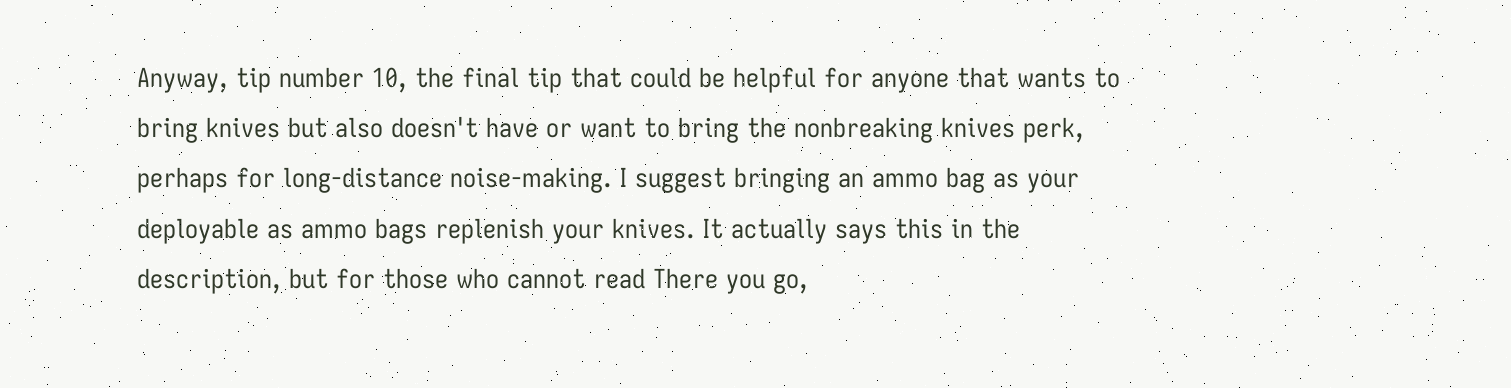Anyway, tip number 10, the final tip that could be helpful for anyone that wants to bring knives but also doesn't have or want to bring the nonbreaking knives perk, perhaps for long-distance noise-making. I suggest bringing an ammo bag as your deployable as ammo bags replenish your knives. It actually says this in the description, but for those who cannot read There you go,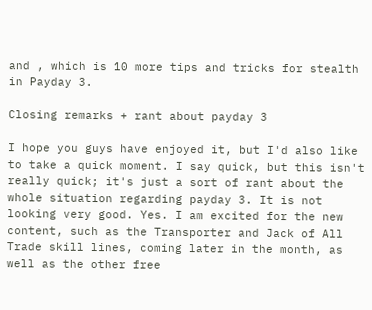and , which is 10 more tips and tricks for stealth in Payday 3.

Closing remarks + rant about payday 3

I hope you guys have enjoyed it, but I'd also like to take a quick moment. I say quick, but this isn't really quick; it's just a sort of rant about the whole situation regarding payday 3. It is not looking very good. Yes. I am excited for the new content, such as the Transporter and Jack of All Trade skill lines, coming later in the month, as well as the other free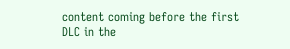content coming before the first DLC in the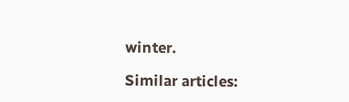winter.

Similar articles: